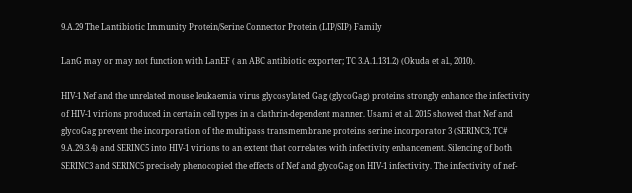9.A.29 The Lantibiotic Immunity Protein/Serine Connector Protein (LIP/SIP) Family

LanG may or may not function with LanEF ( an ABC antibiotic exporter; TC 3.A.1.131.2) (Okuda et al., 2010).

HIV-1 Nef and the unrelated mouse leukaemia virus glycosylated Gag (glycoGag) proteins strongly enhance the infectivity of HIV-1 virions produced in certain cell types in a clathrin-dependent manner. Usami et al. 2015 showed that Nef and glycoGag prevent the incorporation of the multipass transmembrane proteins serine incorporator 3 (SERINC3; TC# 9.A.29.3.4) and SERINC5 into HIV-1 virions to an extent that correlates with infectivity enhancement. Silencing of both SERINC3 and SERINC5 precisely phenocopied the effects of Nef and glycoGag on HIV-1 infectivity. The infectivity of nef-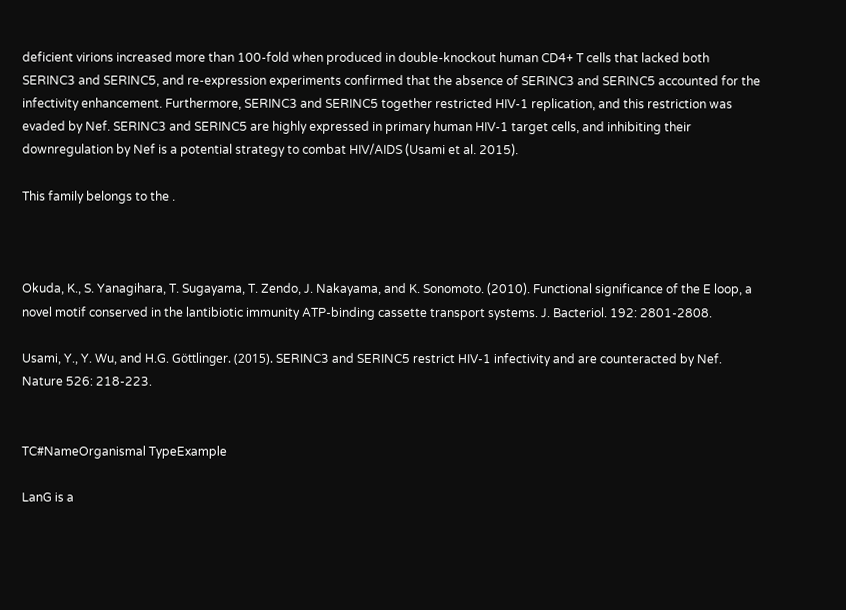deficient virions increased more than 100-fold when produced in double-knockout human CD4+ T cells that lacked both SERINC3 and SERINC5, and re-expression experiments confirmed that the absence of SERINC3 and SERINC5 accounted for the infectivity enhancement. Furthermore, SERINC3 and SERINC5 together restricted HIV-1 replication, and this restriction was evaded by Nef. SERINC3 and SERINC5 are highly expressed in primary human HIV-1 target cells, and inhibiting their downregulation by Nef is a potential strategy to combat HIV/AIDS (Usami et al. 2015).

This family belongs to the .



Okuda, K., S. Yanagihara, T. Sugayama, T. Zendo, J. Nakayama, and K. Sonomoto. (2010). Functional significance of the E loop, a novel motif conserved in the lantibiotic immunity ATP-binding cassette transport systems. J. Bacteriol. 192: 2801-2808.

Usami, Y., Y. Wu, and H.G. Göttlinger. (2015). SERINC3 and SERINC5 restrict HIV-1 infectivity and are counteracted by Nef. Nature 526: 218-223.


TC#NameOrganismal TypeExample

LanG is a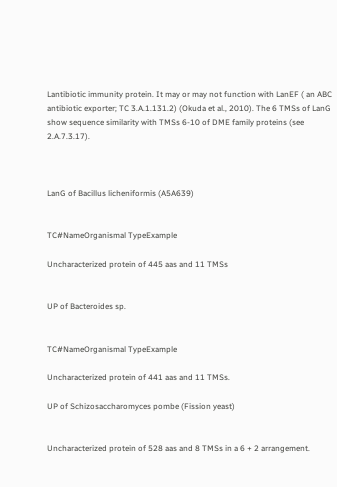Lantibiotic immunity protein. It may or may not function with LanEF ( an ABC antibiotic exporter; TC 3.A.1.131.2) (Okuda et al., 2010). The 6 TMSs of LanG show sequence similarity with TMSs 6-10 of DME family proteins (see 2.A.7.3.17).



LanG of Bacillus licheniformis (A5A639)


TC#NameOrganismal TypeExample

Uncharacterized protein of 445 aas and 11 TMSs


UP of Bacteroides sp.


TC#NameOrganismal TypeExample

Uncharacterized protein of 441 aas and 11 TMSs.

UP of Schizosaccharomyces pombe (Fission yeast)


Uncharacterized protein of 528 aas and 8 TMSs in a 6 + 2 arrangement.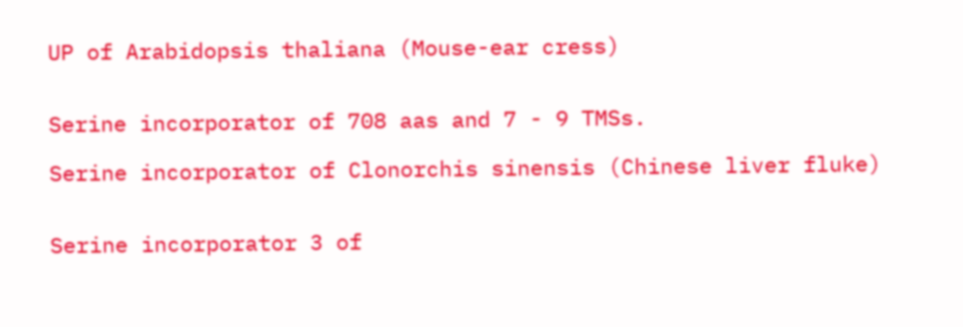UP of Arabidopsis thaliana (Mouse-ear cress)


Serine incorporator of 708 aas and 7 - 9 TMSs.

Serine incorporator of Clonorchis sinensis (Chinese liver fluke)


Serine incorporator 3 of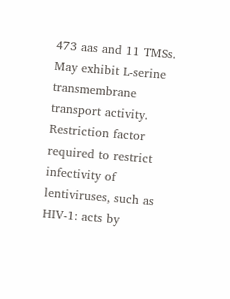473 aas and 11 TMSs. May exhibit L-serine transmembrane transport activity.  Restriction factor required to restrict infectivity of lentiviruses, such as HIV-1: acts by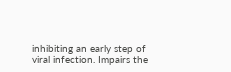inhibiting an early step of viral infection. Impairs the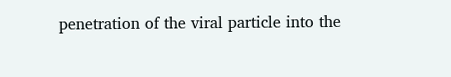penetration of the viral particle into the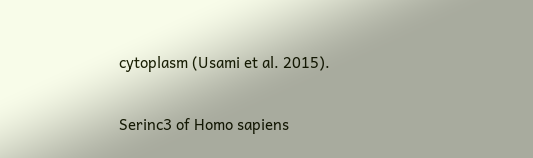cytoplasm (Usami et al. 2015).

Serinc3 of Homo sapiens